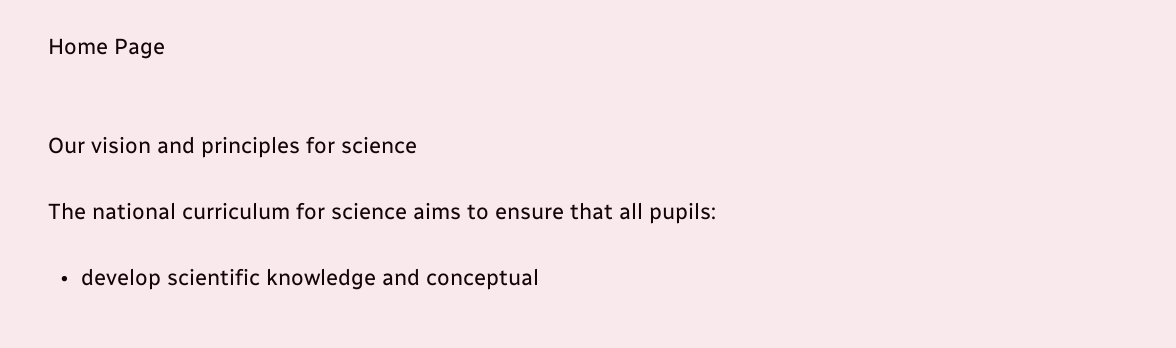Home Page


Our vision and principles for science

The national curriculum for science aims to ensure that all pupils:

  •  develop scientific knowledge and conceptual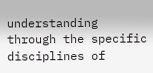understanding through the specific disciplines of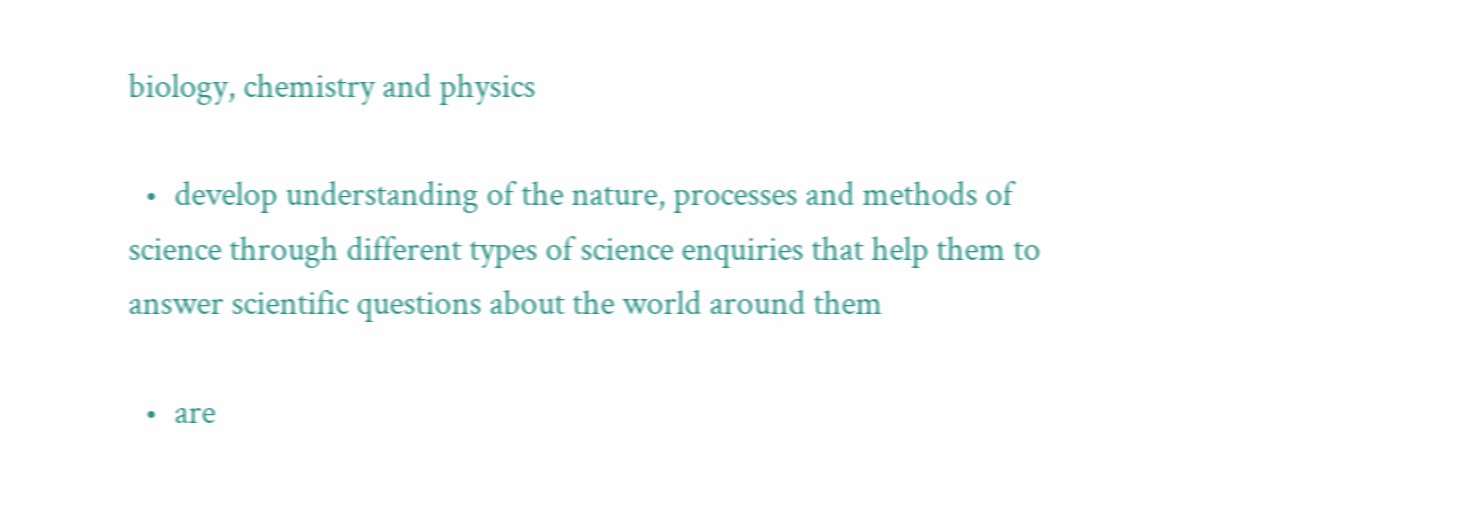biology, chemistry and physics

  •  develop understanding of the nature, processes and methods of science through different types of science enquiries that help them to answer scientific questions about the world around them

  •  are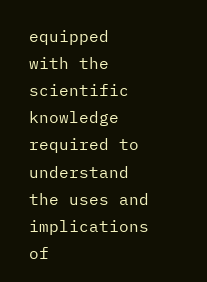equipped with the scientific knowledge required to understand the uses and implications of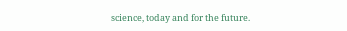science, today and for the future.